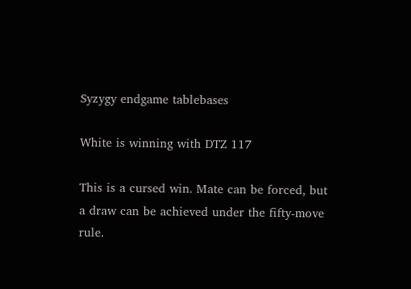Syzygy endgame tablebases

White is winning with DTZ 117

This is a cursed win. Mate can be forced, but a draw can be achieved under the fifty-move rule.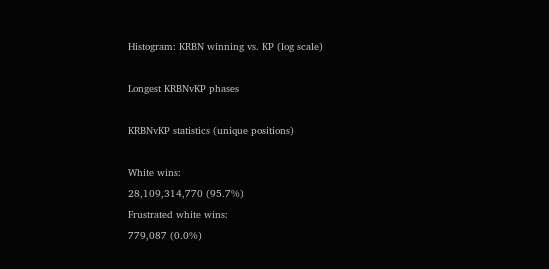Histogram: KRBN winning vs. KP (log scale)

Longest KRBNvKP phases

KRBNvKP statistics (unique positions)

White wins:
28,109,314,770 (95.7%)
Frustrated white wins:
779,087 (0.0%)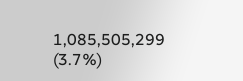1,085,505,299 (3.7%)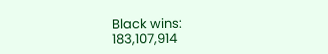Black wins:
183,107,914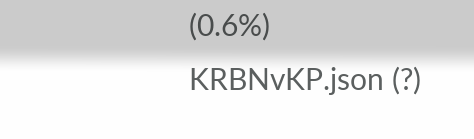(0.6%)
KRBNvKP.json (?)